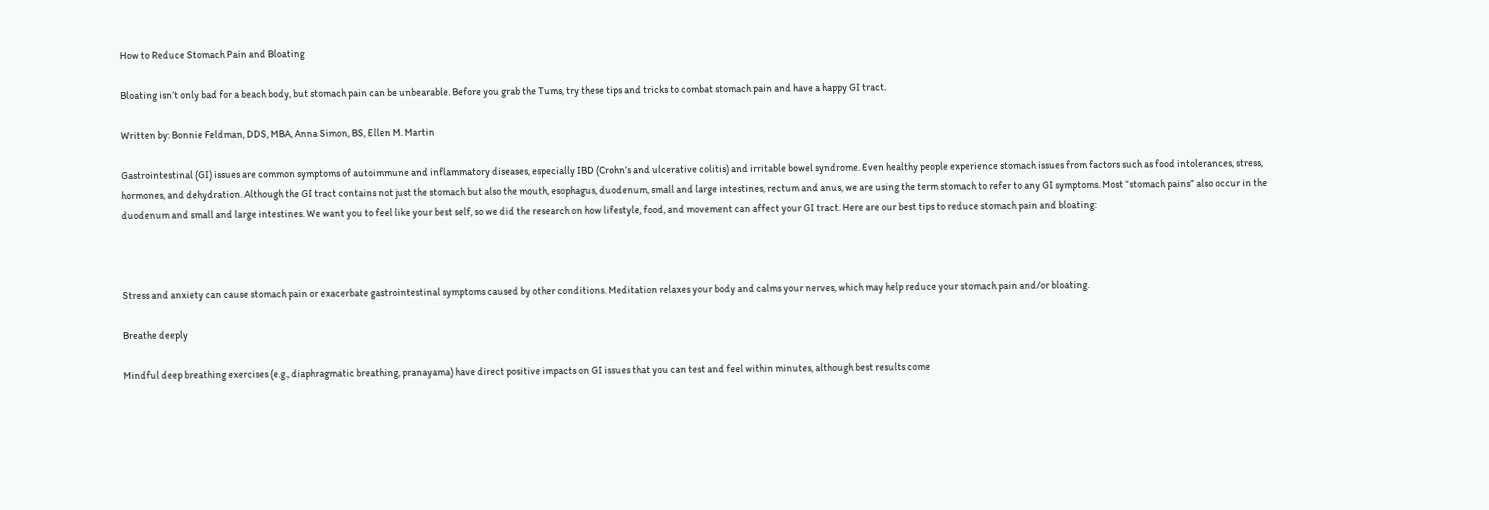How to Reduce Stomach Pain and Bloating

Bloating isn’t only bad for a beach body, but stomach pain can be unbearable. Before you grab the Tums, try these tips and tricks to combat stomach pain and have a happy GI tract.

Written by: Bonnie Feldman, DDS, MBA, Anna Simon, BS, Ellen M. Martin

Gastrointestinal (GI) issues are common symptoms of autoimmune and inflammatory diseases, especially IBD (Crohn’s and ulcerative colitis) and irritable bowel syndrome. Even healthy people experience stomach issues from factors such as food intolerances, stress, hormones, and dehydration. Although the GI tract contains not just the stomach but also the mouth, esophagus, duodenum, small and large intestines, rectum and anus, we are using the term stomach to refer to any GI symptoms. Most “stomach pains” also occur in the duodenum and small and large intestines. We want you to feel like your best self, so we did the research on how lifestyle, food, and movement can affect your GI tract. Here are our best tips to reduce stomach pain and bloating:



Stress and anxiety can cause stomach pain or exacerbate gastrointestinal symptoms caused by other conditions. Meditation relaxes your body and calms your nerves, which may help reduce your stomach pain and/or bloating.

Breathe deeply

Mindful deep breathing exercises (e.g., diaphragmatic breathing, pranayama) have direct positive impacts on GI issues that you can test and feel within minutes, although best results come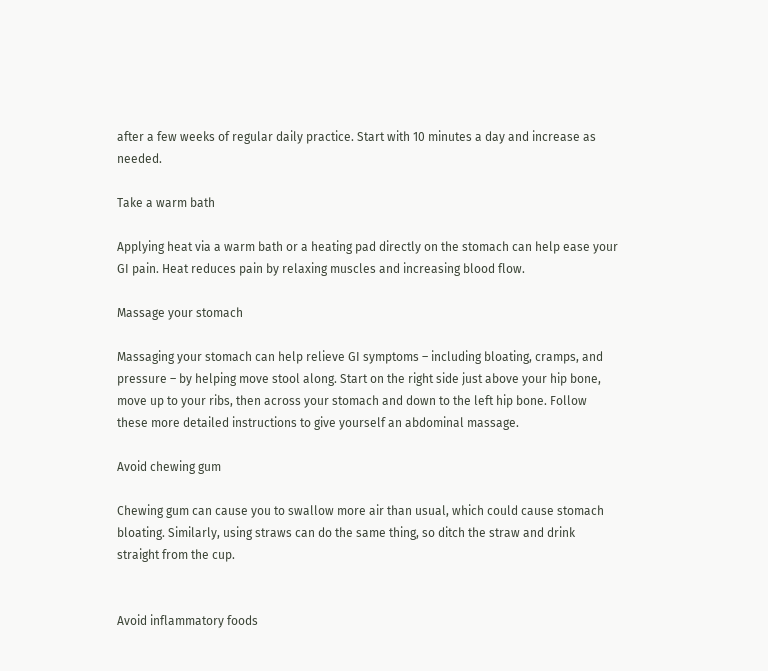after a few weeks of regular daily practice. Start with 10 minutes a day and increase as needed.

Take a warm bath

Applying heat via a warm bath or a heating pad directly on the stomach can help ease your GI pain. Heat reduces pain by relaxing muscles and increasing blood flow.

Massage your stomach

Massaging your stomach can help relieve GI symptoms – including bloating, cramps, and pressure – by helping move stool along. Start on the right side just above your hip bone, move up to your ribs, then across your stomach and down to the left hip bone. Follow these more detailed instructions to give yourself an abdominal massage.

Avoid chewing gum

Chewing gum can cause you to swallow more air than usual, which could cause stomach bloating. Similarly, using straws can do the same thing, so ditch the straw and drink straight from the cup.


Avoid inflammatory foods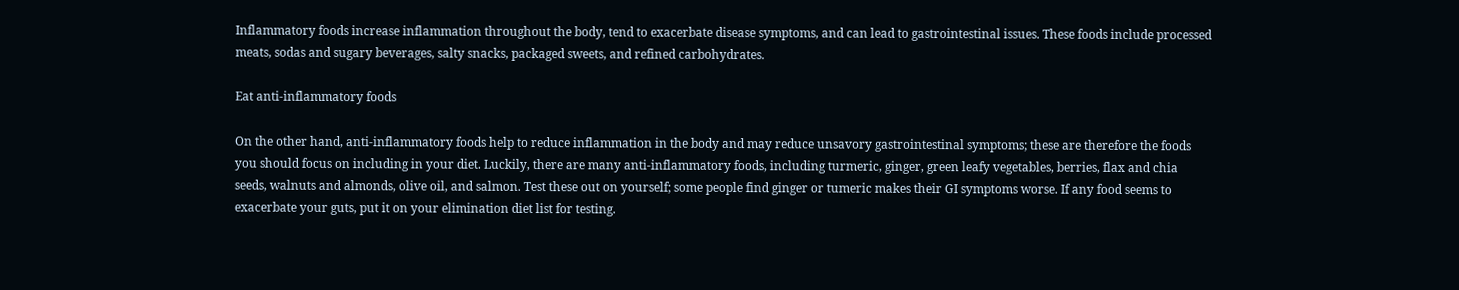Inflammatory foods increase inflammation throughout the body, tend to exacerbate disease symptoms, and can lead to gastrointestinal issues. These foods include processed meats, sodas and sugary beverages, salty snacks, packaged sweets, and refined carbohydrates.

Eat anti-inflammatory foods

On the other hand, anti-inflammatory foods help to reduce inflammation in the body and may reduce unsavory gastrointestinal symptoms; these are therefore the foods you should focus on including in your diet. Luckily, there are many anti-inflammatory foods, including turmeric, ginger, green leafy vegetables, berries, flax and chia seeds, walnuts and almonds, olive oil, and salmon. Test these out on yourself; some people find ginger or tumeric makes their GI symptoms worse. If any food seems to exacerbate your guts, put it on your elimination diet list for testing.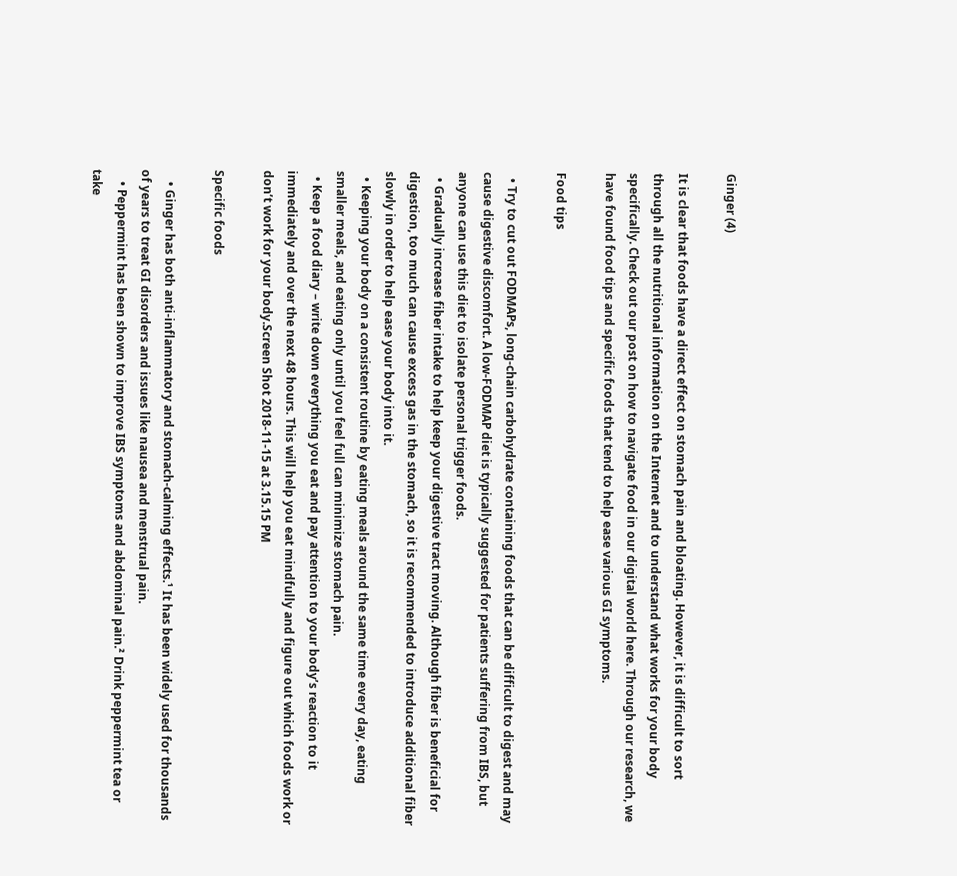Ginger (4)

It is clear that foods have a direct effect on stomach pain and bloating. However, it is difficult to sort through all the nutritional information on the Internet and to understand what works for your body specifically. Check out our post on how to navigate food in our digital world here. Through our research, we have found food tips and specific foods that tend to help ease various GI symptoms.

Food tips

  • Try to cut out FODMAPs, long-chain carbohydrate containing foods that can be difficult to digest and may cause digestive discomfort. A low-FODMAP diet is typically suggested for patients suffering from IBS, but anyone can use this diet to isolate personal trigger foods.
  • Gradually increase fiber intake to help keep your digestive tract moving. Although fiber is beneficial for digestion, too much can cause excess gas in the stomach, so it is recommended to introduce additional fiber slowly in order to help ease your body into it.
  • Keeping your body on a consistent routine by eating meals around the same time every day, eating smaller meals, and eating only until you feel full can minimize stomach pain.
  • Keep a food diary – write down everything you eat and pay attention to your body’s reaction to it immediately and over the next 48 hours. This will help you eat mindfully and figure out which foods work or don’t work for your body.Screen Shot 2018-11-15 at 3.15.15 PM

Specific foods

    • Ginger has both anti-inflammatory and stomach-calming effects.¹ It has been widely used for thousands of years to treat GI disorders and issues like nausea and menstrual pain.
    • Peppermint has been shown to improve IBS symptoms and abdominal pain.² Drink peppermint tea or take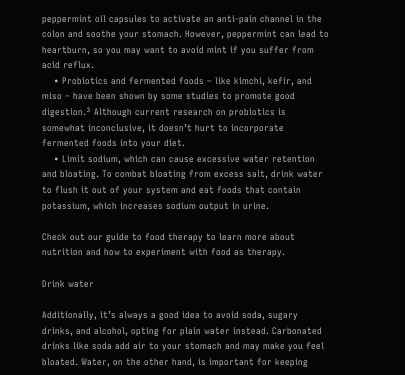peppermint oil capsules to activate an anti-pain channel in the colon and soothe your stomach. However, peppermint can lead to heartburn, so you may want to avoid mint if you suffer from acid reflux.
    • Probiotics and fermented foods – like kimchi, kefir, and miso – have been shown by some studies to promote good digestion.³ Although current research on probiotics is somewhat inconclusive, it doesn’t hurt to incorporate fermented foods into your diet.
    • Limit sodium, which can cause excessive water retention and bloating. To combat bloating from excess salt, drink water to flush it out of your system and eat foods that contain potassium, which increases sodium output in urine.

Check out our guide to food therapy to learn more about nutrition and how to experiment with food as therapy.

Drink water

Additionally, it’s always a good idea to avoid soda, sugary drinks, and alcohol, opting for plain water instead. Carbonated drinks like soda add air to your stomach and may make you feel bloated. Water, on the other hand, is important for keeping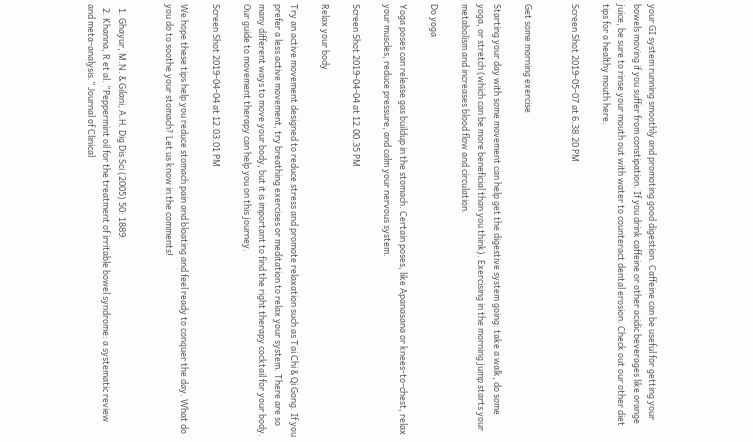your GI system running smoothly and promoting good digestion. Caffeine can be useful for getting your bowels moving if you suffer from constipation. If you drink caffeine or other acidic beverages like orange juice, be sure to rinse your mouth out with water to counteract dental erosion. Check out our other diet tips for a healthy mouth here.

Screen Shot 2019-05-07 at 6.38.20 PM


Get some morning exercise

Starting your day with some movement can help get the digestive system going: take a walk, do some yoga, or stretch (which can be more beneficial than you think). Exercising in the morning jump starts your metabolism and increases blood flow and circulation.

Do yoga

Yoga poses can release gas buildup in the stomach. Certain poses, like Apanasana or knees-to-chest, relax your muscles, reduce pressure, and calm your nervous system.

Screen Shot 2019-04-04 at 12.00.35 PM

Relax your body

Try an active movement designed to reduce stress and promote relaxation such as Tai Chi & Qi Gong. If you prefer a less active movement, try breathing exercises or meditation to relax your system. There are so many different ways to move your body, but it is important to find the right therapy cocktail for your body. Our guide to movement therapy can help you on this journey.

Screen Shot 2019-04-04 at 12.03.01 PM

We hope these tips help you reduce stomach pain and bloating and feel ready to conquer the day. What do you do to soothe your stomach? Let us know in the comments!


  1. Ghayur, M.N. & Gilani, A.H. Dig Dis Sci (2005) 50: 1889.
  2. Khanna, R et al. “Peppermint oil for the treatment of irritable bowel syndrome: a systematic review and meta-analysis.” Journal of Clinical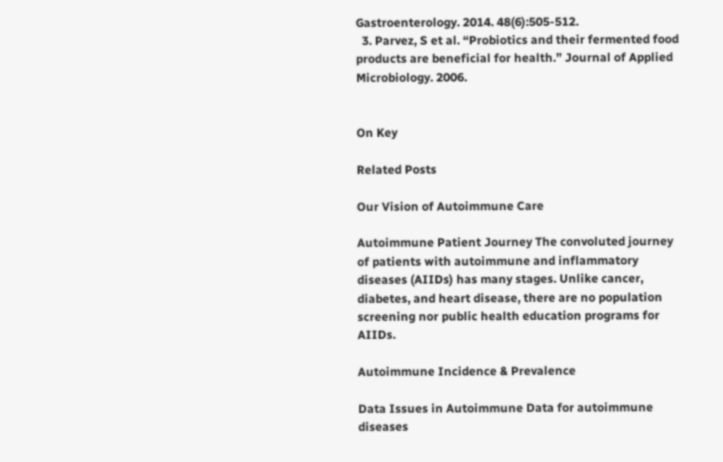Gastroenterology. 2014. 48(6):505-512.
  3. Parvez, S et al. “Probiotics and their fermented food products are beneficial for health.” Journal of Applied Microbiology. 2006.


On Key

Related Posts

Our Vision of Autoimmune Care

Autoimmune Patient Journey The convoluted journey of patients with autoimmune and inflammatory diseases (AIIDs) has many stages. Unlike cancer, diabetes, and heart disease, there are no population screening nor public health education programs for AIIDs.

Autoimmune Incidence & Prevalence

Data Issues in Autoimmune Data for autoimmune diseases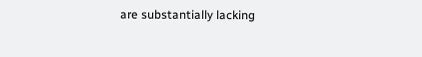are substantially lacking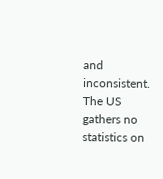and inconsistent. The US gathers no statistics on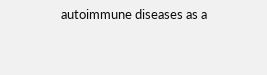autoimmune diseases as a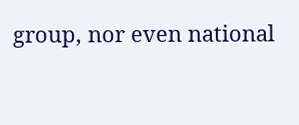group, nor even national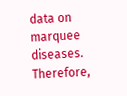data on marquee diseases. Therefore,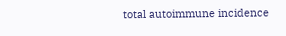total autoimmune incidence